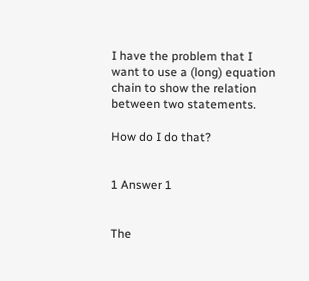I have the problem that I want to use a (long) equation chain to show the relation between two statements.

How do I do that?


1 Answer 1


The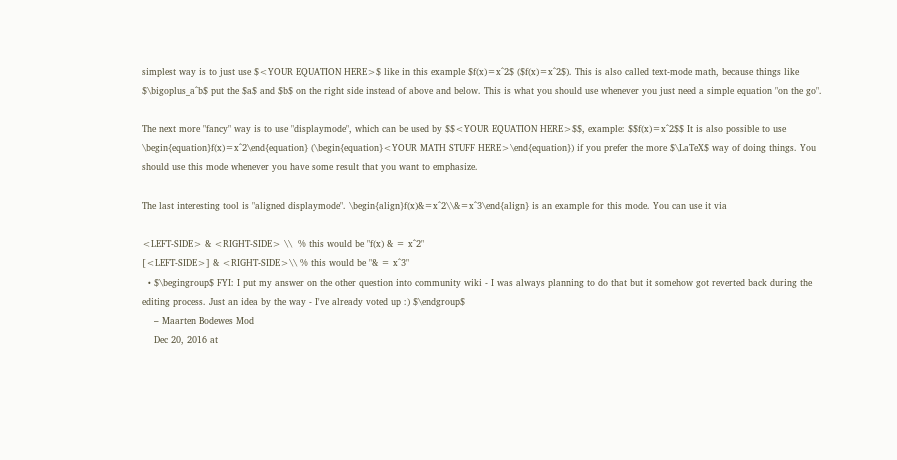simplest way is to just use $<YOUR EQUATION HERE>$ like in this example $f(x)=x^2$ ($f(x)=x^2$). This is also called text-mode math, because things like $\bigoplus_a^b$ put the $a$ and $b$ on the right side instead of above and below. This is what you should use whenever you just need a simple equation "on the go".

The next more "fancy" way is to use "displaymode", which can be used by $$<YOUR EQUATION HERE>$$, example: $$f(x)=x^2$$ It is also possible to use \begin{equation}f(x)=x^2\end{equation} (\begin{equation}<YOUR MATH STUFF HERE>\end{equation}) if you prefer the more $\LaTeX$ way of doing things. You should use this mode whenever you have some result that you want to emphasize.

The last interesting tool is "aligned displaymode". \begin{align}f(x)&=x^2\\&=x^3\end{align} is an example for this mode. You can use it via

<LEFT-SIDE> & <RIGHT-SIDE> \\  % this would be "f(x) & = x^2"
[<LEFT-SIDE>] & <RIGHT-SIDE>\\ % this would be "& = x^3"
  • $\begingroup$ FYI: I put my answer on the other question into community wiki - I was always planning to do that but it somehow got reverted back during the editing process. Just an idea by the way - I've already voted up :) $\endgroup$
    – Maarten Bodewes Mod
    Dec 20, 2016 at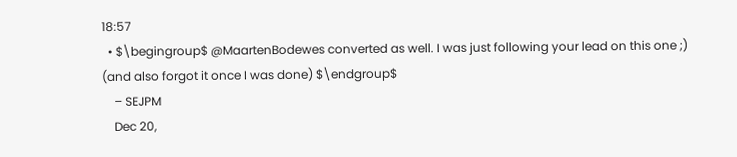18:57
  • $\begingroup$ @MaartenBodewes converted as well. I was just following your lead on this one ;) (and also forgot it once I was done) $\endgroup$
    – SEJPM
    Dec 20,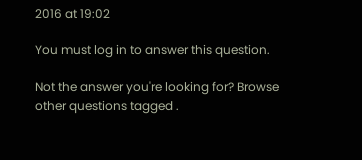2016 at 19:02

You must log in to answer this question.

Not the answer you're looking for? Browse other questions tagged .